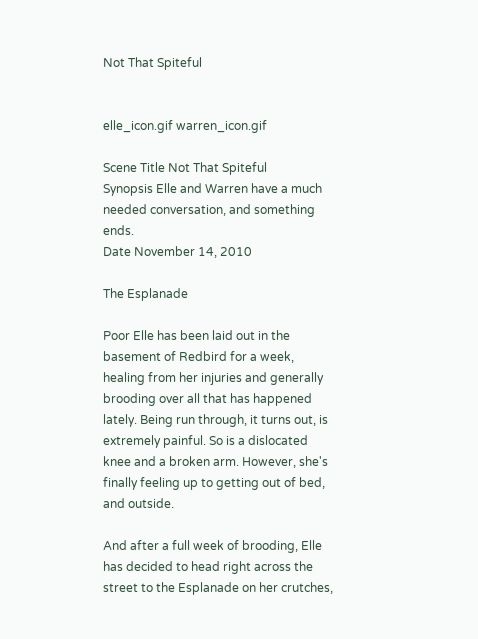Not That Spiteful


elle_icon.gif warren_icon.gif

Scene Title Not That Spiteful
Synopsis Elle and Warren have a much needed conversation, and something ends.
Date November 14, 2010

The Esplanade

Poor Elle has been laid out in the basement of Redbird for a week, healing from her injuries and generally brooding over all that has happened lately. Being run through, it turns out, is extremely painful. So is a dislocated knee and a broken arm. However, she's finally feeling up to getting out of bed, and outside.

And after a full week of brooding, Elle has decided to head right across the street to the Esplanade on her crutches,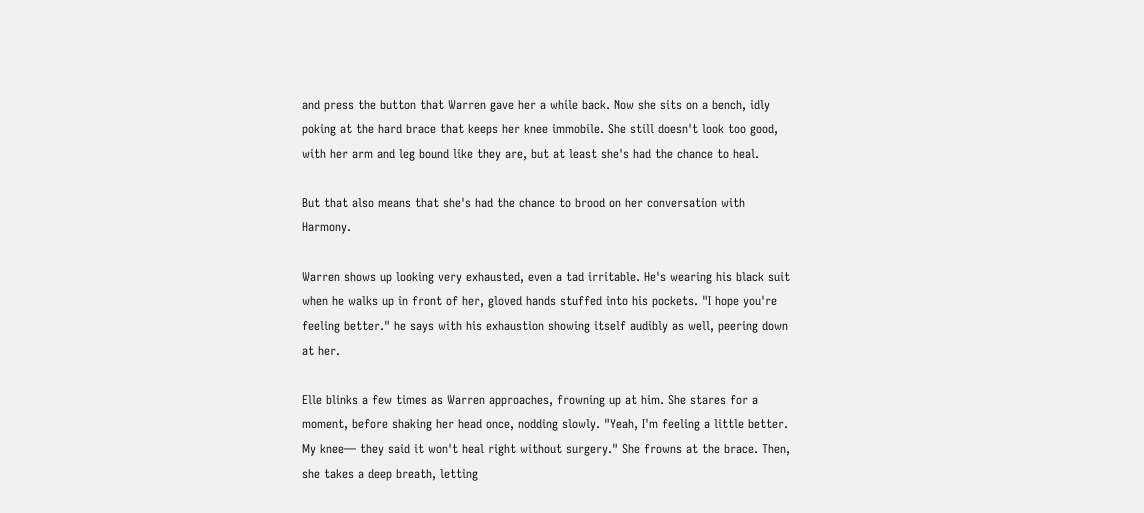and press the button that Warren gave her a while back. Now she sits on a bench, idly poking at the hard brace that keeps her knee immobile. She still doesn't look too good, with her arm and leg bound like they are, but at least she's had the chance to heal.

But that also means that she's had the chance to brood on her conversation with Harmony.

Warren shows up looking very exhausted, even a tad irritable. He's wearing his black suit when he walks up in front of her, gloved hands stuffed into his pockets. "I hope you're feeling better." he says with his exhaustion showing itself audibly as well, peering down at her.

Elle blinks a few times as Warren approaches, frowning up at him. She stares for a moment, before shaking her head once, nodding slowly. "Yeah, I'm feeling a little better. My knee— they said it won't heal right without surgery." She frowns at the brace. Then, she takes a deep breath, letting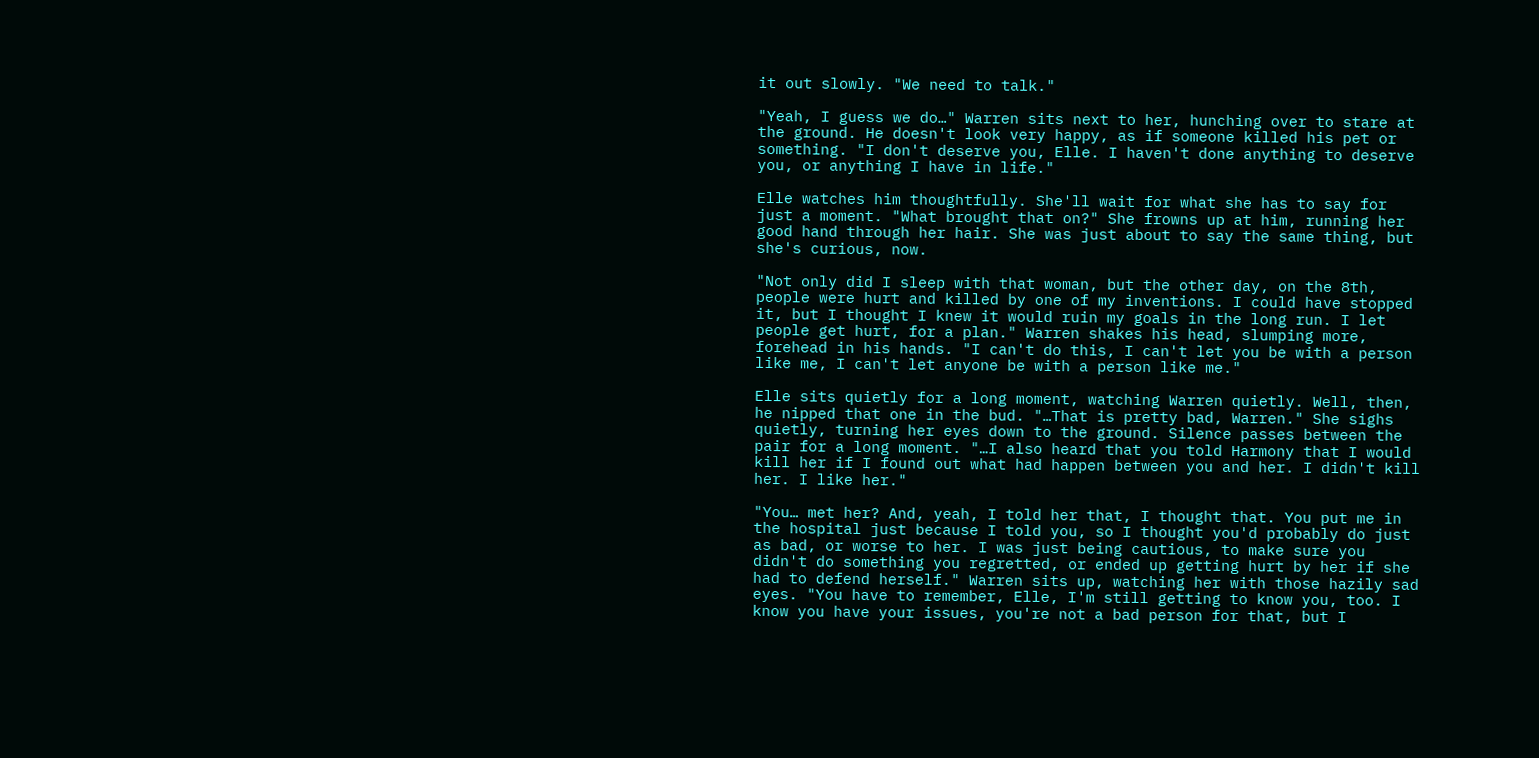it out slowly. "We need to talk."

"Yeah, I guess we do…" Warren sits next to her, hunching over to stare at the ground. He doesn't look very happy, as if someone killed his pet or something. "I don't deserve you, Elle. I haven't done anything to deserve you, or anything I have in life."

Elle watches him thoughtfully. She'll wait for what she has to say for just a moment. "What brought that on?" She frowns up at him, running her good hand through her hair. She was just about to say the same thing, but she's curious, now.

"Not only did I sleep with that woman, but the other day, on the 8th, people were hurt and killed by one of my inventions. I could have stopped it, but I thought I knew it would ruin my goals in the long run. I let people get hurt, for a plan." Warren shakes his head, slumping more, forehead in his hands. "I can't do this, I can't let you be with a person like me, I can't let anyone be with a person like me."

Elle sits quietly for a long moment, watching Warren quietly. Well, then, he nipped that one in the bud. "…That is pretty bad, Warren." She sighs quietly, turning her eyes down to the ground. Silence passes between the pair for a long moment. "…I also heard that you told Harmony that I would kill her if I found out what had happen between you and her. I didn't kill her. I like her."

"You… met her? And, yeah, I told her that, I thought that. You put me in the hospital just because I told you, so I thought you'd probably do just as bad, or worse to her. I was just being cautious, to make sure you didn't do something you regretted, or ended up getting hurt by her if she had to defend herself." Warren sits up, watching her with those hazily sad eyes. "You have to remember, Elle, I'm still getting to know you, too. I know you have your issues, you're not a bad person for that, but I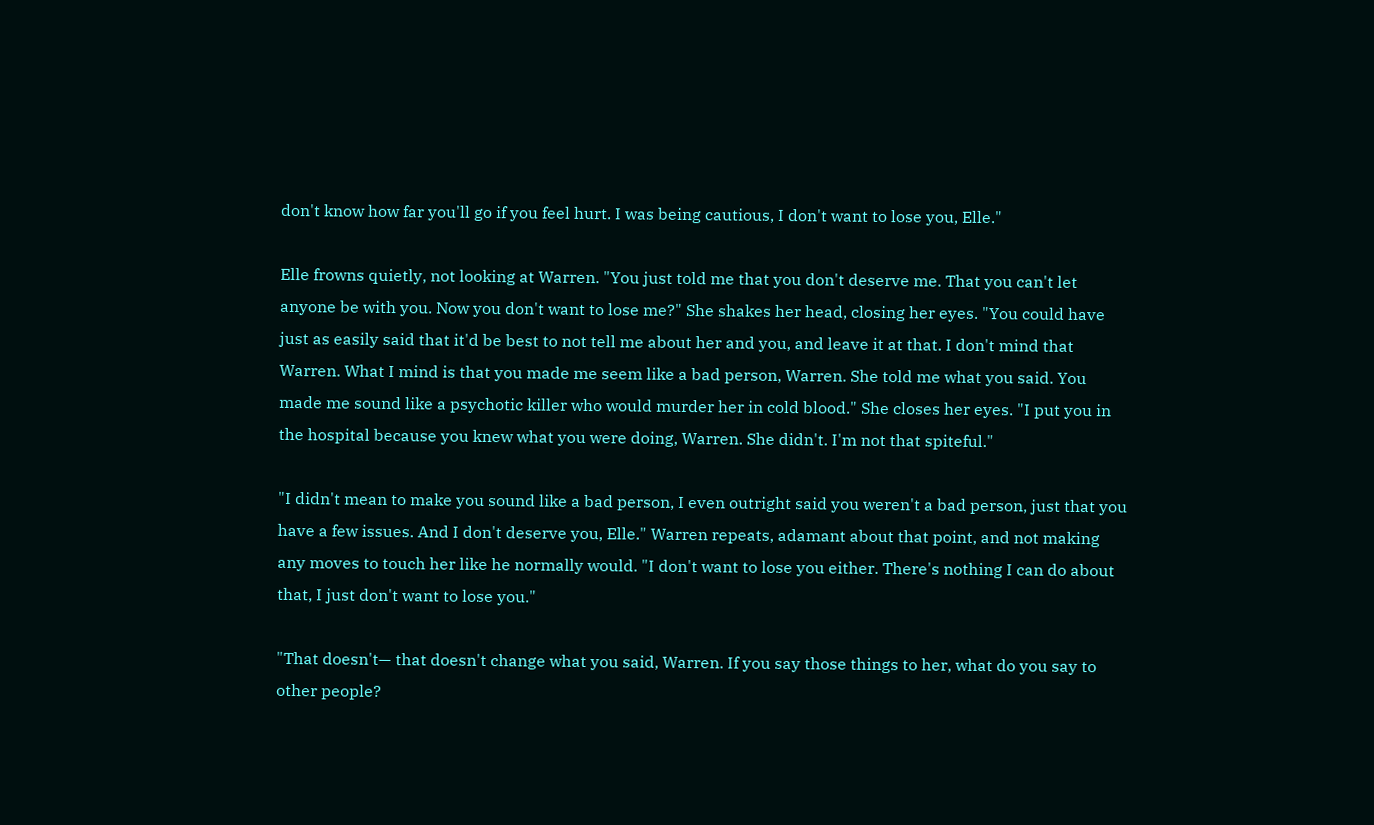don't know how far you'll go if you feel hurt. I was being cautious, I don't want to lose you, Elle."

Elle frowns quietly, not looking at Warren. "You just told me that you don't deserve me. That you can't let anyone be with you. Now you don't want to lose me?" She shakes her head, closing her eyes. "You could have just as easily said that it'd be best to not tell me about her and you, and leave it at that. I don't mind that Warren. What I mind is that you made me seem like a bad person, Warren. She told me what you said. You made me sound like a psychotic killer who would murder her in cold blood." She closes her eyes. "I put you in the hospital because you knew what you were doing, Warren. She didn't. I'm not that spiteful."

"I didn't mean to make you sound like a bad person, I even outright said you weren't a bad person, just that you have a few issues. And I don't deserve you, Elle." Warren repeats, adamant about that point, and not making any moves to touch her like he normally would. "I don't want to lose you either. There's nothing I can do about that, I just don't want to lose you."

"That doesn't— that doesn't change what you said, Warren. If you say those things to her, what do you say to other people?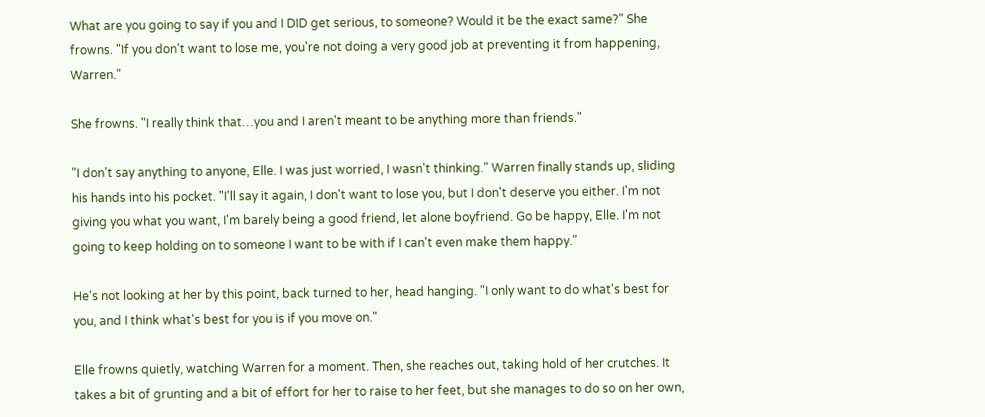What are you going to say if you and I DID get serious, to someone? Would it be the exact same?" She frowns. "If you don't want to lose me, you're not doing a very good job at preventing it from happening, Warren."

She frowns. "I really think that…you and I aren't meant to be anything more than friends."

"I don't say anything to anyone, Elle. I was just worried, I wasn't thinking." Warren finally stands up, sliding his hands into his pocket. "I'll say it again, I don't want to lose you, but I don't deserve you either. I'm not giving you what you want, I'm barely being a good friend, let alone boyfriend. Go be happy, Elle. I'm not going to keep holding on to someone I want to be with if I can't even make them happy."

He's not looking at her by this point, back turned to her, head hanging. "I only want to do what's best for you, and I think what's best for you is if you move on."

Elle frowns quietly, watching Warren for a moment. Then, she reaches out, taking hold of her crutches. It takes a bit of grunting and a bit of effort for her to raise to her feet, but she manages to do so on her own,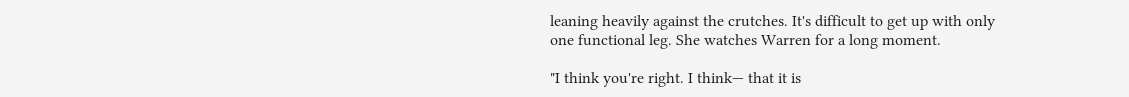leaning heavily against the crutches. It's difficult to get up with only one functional leg. She watches Warren for a long moment.

"I think you're right. I think— that it is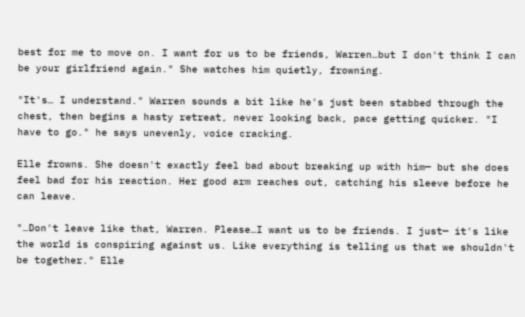best for me to move on. I want for us to be friends, Warren…but I don't think I can be your girlfriend again." She watches him quietly, frowning.

"It's… I understand." Warren sounds a bit like he's just been stabbed through the chest, then begins a hasty retreat, never looking back, pace getting quicker. "I have to go." he says unevenly, voice cracking.

Elle frowns. She doesn't exactly feel bad about breaking up with him— but she does feel bad for his reaction. Her good arm reaches out, catching his sleeve before he can leave.

"…Don't leave like that, Warren. Please…I want us to be friends. I just— it's like the world is conspiring against us. Like everything is telling us that we shouldn't be together." Elle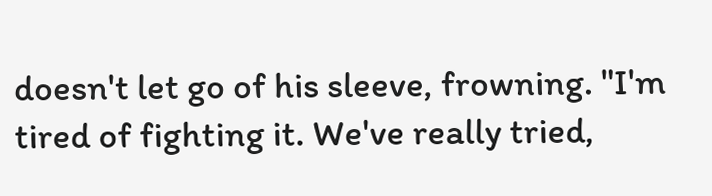doesn't let go of his sleeve, frowning. "I'm tired of fighting it. We've really tried,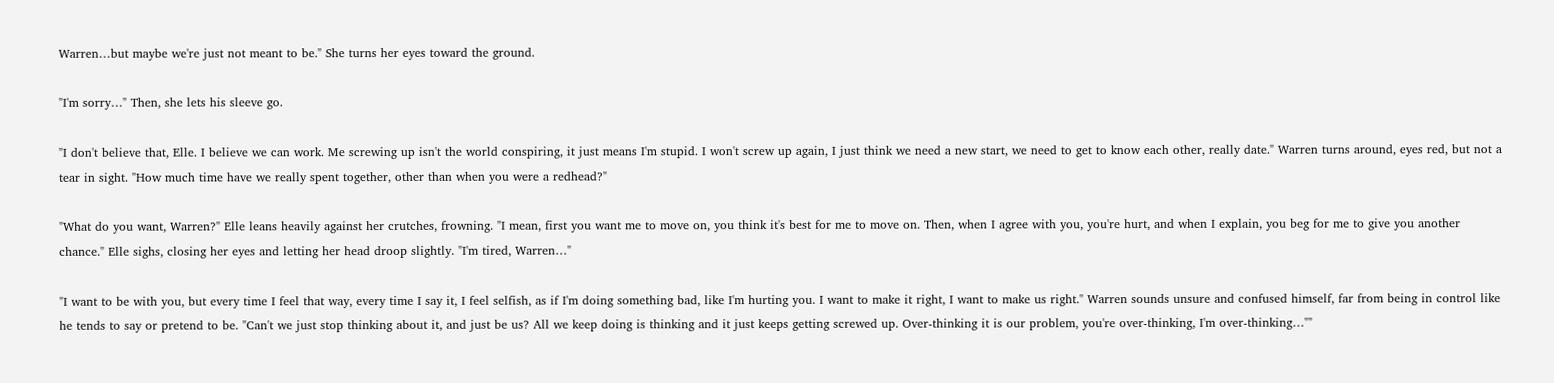Warren…but maybe we're just not meant to be." She turns her eyes toward the ground.

"I'm sorry…" Then, she lets his sleeve go.

"I don't believe that, Elle. I believe we can work. Me screwing up isn't the world conspiring, it just means I'm stupid. I won't screw up again, I just think we need a new start, we need to get to know each other, really date." Warren turns around, eyes red, but not a tear in sight. "How much time have we really spent together, other than when you were a redhead?"

"What do you want, Warren?" Elle leans heavily against her crutches, frowning. "I mean, first you want me to move on, you think it's best for me to move on. Then, when I agree with you, you're hurt, and when I explain, you beg for me to give you another chance." Elle sighs, closing her eyes and letting her head droop slightly. "I'm tired, Warren…"

"I want to be with you, but every time I feel that way, every time I say it, I feel selfish, as if I'm doing something bad, like I'm hurting you. I want to make it right, I want to make us right." Warren sounds unsure and confused himself, far from being in control like he tends to say or pretend to be. "Can't we just stop thinking about it, and just be us? All we keep doing is thinking and it just keeps getting screwed up. Over-thinking it is our problem, you're over-thinking, I'm over-thinking…""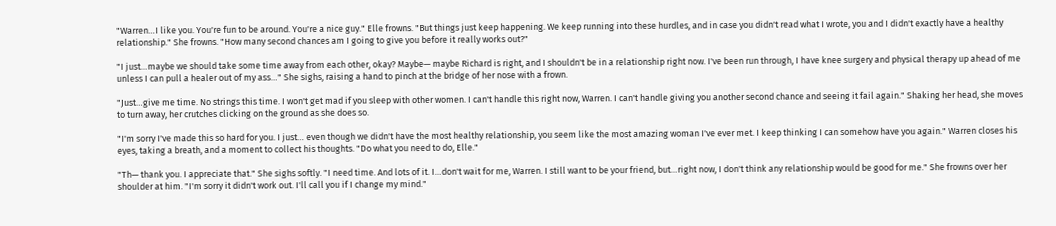"Warren…I like you. You're fun to be around. You're a nice guy." Elle frowns. "But things just keep happening. We keep running into these hurdles, and in case you didn't read what I wrote, you and I didn't exactly have a healthy relationship." She frowns. "How many second chances am I going to give you before it really works out?"

"I just…maybe we should take some time away from each other, okay? Maybe— maybe Richard is right, and I shouldn't be in a relationship right now. I've been run through, I have knee surgery and physical therapy up ahead of me unless I can pull a healer out of my ass…" She sighs, raising a hand to pinch at the bridge of her nose with a frown.

"Just…give me time. No strings this time. I won't get mad if you sleep with other women. I can't handle this right now, Warren. I can't handle giving you another second chance and seeing it fail again." Shaking her head, she moves to turn away, her crutches clicking on the ground as she does so.

"I'm sorry I've made this so hard for you. I just… even though we didn't have the most healthy relationship, you seem like the most amazing woman I've ever met. I keep thinking I can somehow have you again." Warren closes his eyes, taking a breath, and a moment to collect his thoughts. "Do what you need to do, Elle."

"Th— thank you. I appreciate that." She sighs softly. "I need time. And lots of it. I…don't wait for me, Warren. I still want to be your friend, but…right now, I don't think any relationship would be good for me." She frowns over her shoulder at him. "I'm sorry it didn't work out. I'll call you if I change my mind."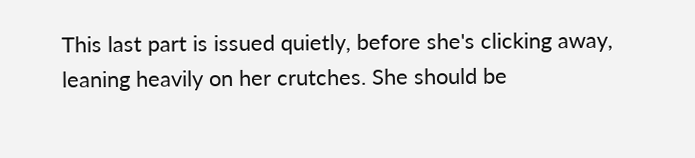This last part is issued quietly, before she's clicking away, leaning heavily on her crutches. She should be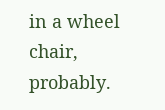in a wheel chair, probably.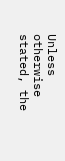Unless otherwise stated, the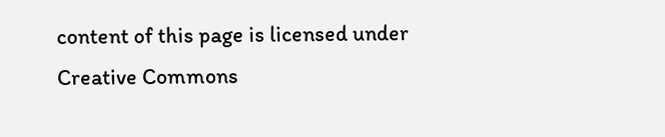content of this page is licensed under Creative Commons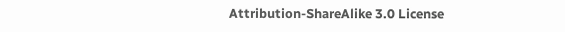Attribution-ShareAlike 3.0 License